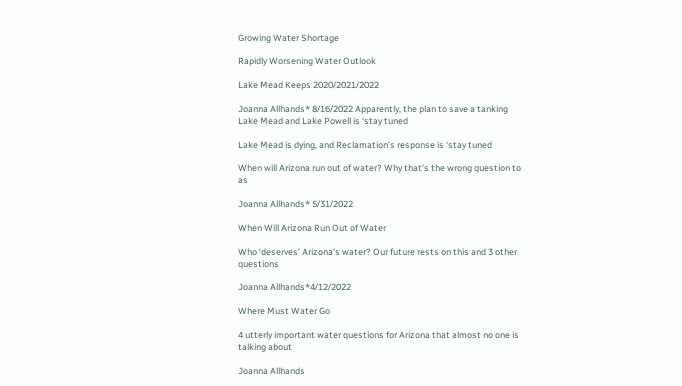Growing Water Shortage

Rapidly Worsening Water Outlook

Lake Mead Keeps 2020/2021/2022

Joanna Allhands* 8/16/2022 Apparently, the plan to save a tanking Lake Mead and Lake Powell is ‘stay tuned

Lake Mead is dying, and Reclamation’s response is ‘stay tuned

When will Arizona run out of water? Why that’s the wrong question to as

Joanna Allhands* 5/31/2022

When Will Arizona Run Out of Water

Who ‘deserves’ Arizona’s water? Our future rests on this and 3 other questions

Joanna Allhands*4/12/2022

Where Must Water Go

4 utterly important water questions for Arizona that almost no one is talking about

Joanna Allhands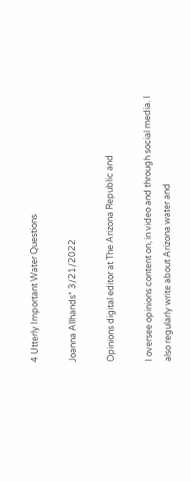4 Utterly Important Water Questions

Joanna Allhands* 3/21/2022

Opinions digital editor at The Arizona Republic and

I oversee opinions content on, in video and through social media. I also regularly write about Arizona water and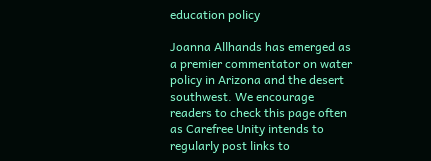education policy

Joanna Allhands has emerged as a premier commentator on water policy in Arizona and the desert southwest. We encourage readers to check this page often as Carefree Unity intends to regularly post links to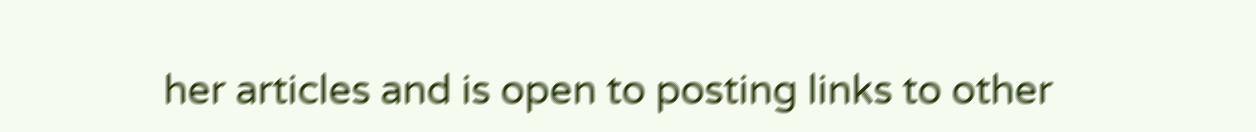her articles and is open to posting links to other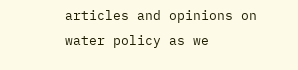articles and opinions on water policy as we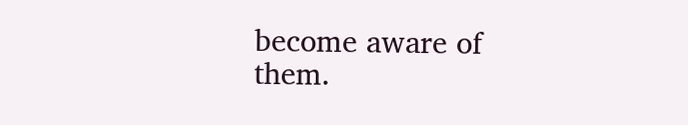become aware of them.